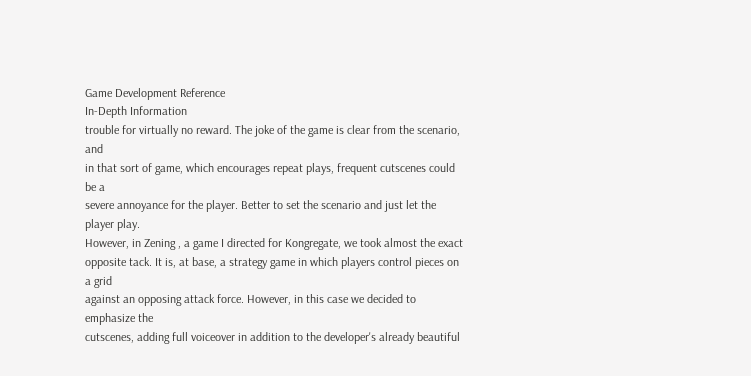Game Development Reference
In-Depth Information
trouble for virtually no reward. The joke of the game is clear from the scenario, and
in that sort of game, which encourages repeat plays, frequent cutscenes could be a
severe annoyance for the player. Better to set the scenario and just let the player play.
However, in Zening , a game I directed for Kongregate, we took almost the exact
opposite tack. It is, at base, a strategy game in which players control pieces on a grid
against an opposing attack force. However, in this case we decided to emphasize the
cutscenes, adding full voiceover in addition to the developer's already beautiful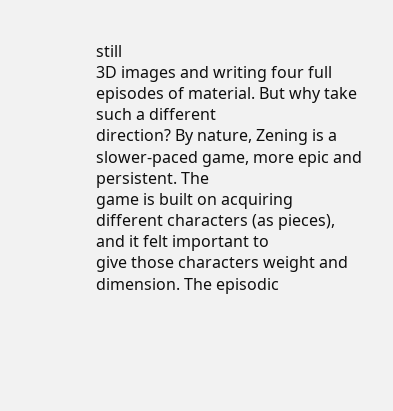still
3D images and writing four full episodes of material. But why take such a different
direction? By nature, Zening is a slower-paced game, more epic and persistent. The
game is built on acquiring different characters (as pieces), and it felt important to
give those characters weight and dimension. The episodic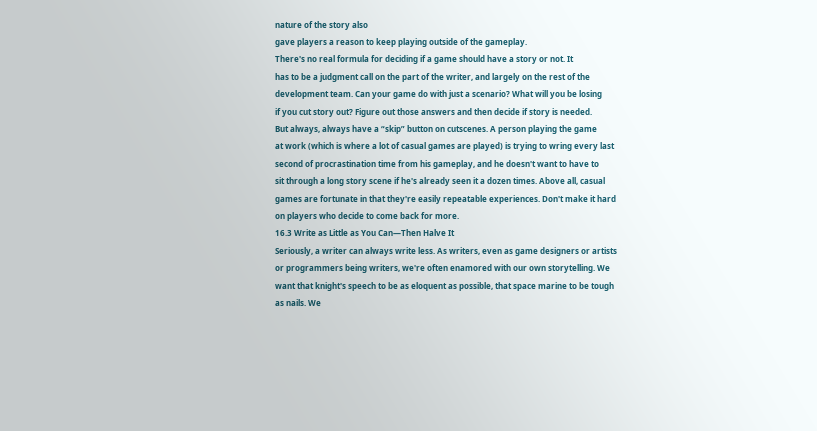nature of the story also
gave players a reason to keep playing outside of the gameplay.
There's no real formula for deciding if a game should have a story or not. It
has to be a judgment call on the part of the writer, and largely on the rest of the
development team. Can your game do with just a scenario? What will you be losing
if you cut story out? Figure out those answers and then decide if story is needed.
But always, always have a “skip” button on cutscenes. A person playing the game
at work (which is where a lot of casual games are played) is trying to wring every last
second of procrastination time from his gameplay, and he doesn't want to have to
sit through a long story scene if he's already seen it a dozen times. Above all, casual
games are fortunate in that they're easily repeatable experiences. Don't make it hard
on players who decide to come back for more.
16.3 Write as Little as You Can—Then Halve It
Seriously, a writer can always write less. As writers, even as game designers or artists
or programmers being writers, we're often enamored with our own storytelling. We
want that knight's speech to be as eloquent as possible, that space marine to be tough
as nails. We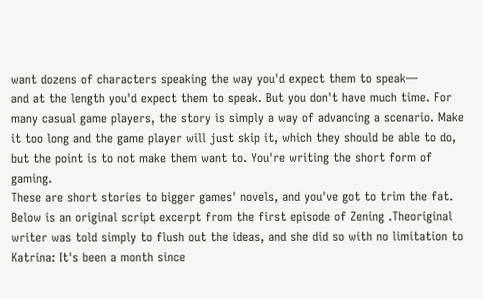want dozens of characters speaking the way you'd expect them to speak—
and at the length you'd expect them to speak. But you don't have much time. For
many casual game players, the story is simply a way of advancing a scenario. Make
it too long and the game player will just skip it, which they should be able to do,
but the point is to not make them want to. You're writing the short form of gaming.
These are short stories to bigger games' novels, and you've got to trim the fat.
Below is an original script excerpt from the first episode of Zening .Theoriginal
writer was told simply to flush out the ideas, and she did so with no limitation to
Katrina: It's been a month since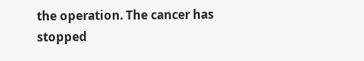the operation. The cancer has stopped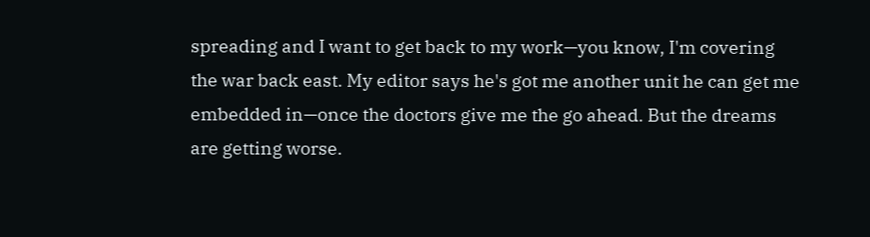spreading and I want to get back to my work—you know, I'm covering
the war back east. My editor says he's got me another unit he can get me
embedded in—once the doctors give me the go ahead. But the dreams
are getting worse.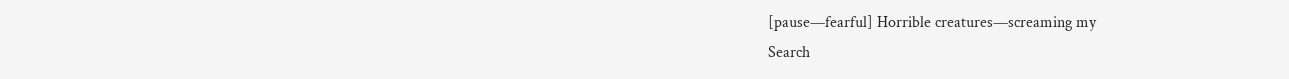[pause—fearful] Horrible creatures—screaming my
Search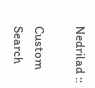Nedrilad ::

Custom Search